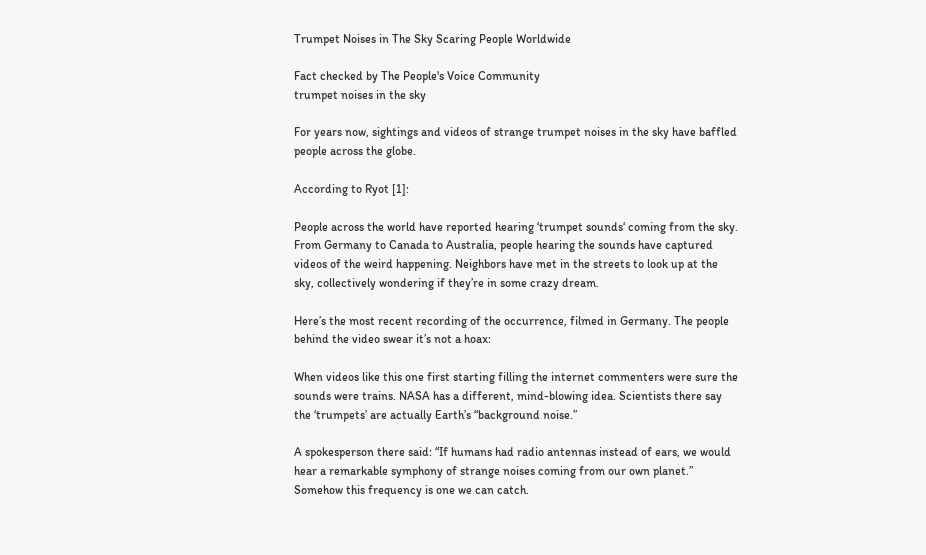Trumpet Noises in The Sky Scaring People Worldwide

Fact checked by The People's Voice Community
trumpet noises in the sky

For years now, sightings and videos of strange trumpet noises in the sky have baffled people across the globe.

According to Ryot [1]:

People across the world have reported hearing ‘trumpet sounds‘ coming from the sky. From Germany to Canada to Australia, people hearing the sounds have captured videos of the weird happening. Neighbors have met in the streets to look up at the sky, collectively wondering if they’re in some crazy dream.

Here’s the most recent recording of the occurrence, filmed in Germany. The people behind the video swear it’s not a hoax:

When videos like this one first starting filling the internet commenters were sure the sounds were trains. NASA has a different, mind-blowing idea. Scientists there say the ‘trumpets’ are actually Earth’s “background noise.”

A spokesperson there said: “If humans had radio antennas instead of ears, we would hear a remarkable symphony of strange noises coming from our own planet.” Somehow this frequency is one we can catch.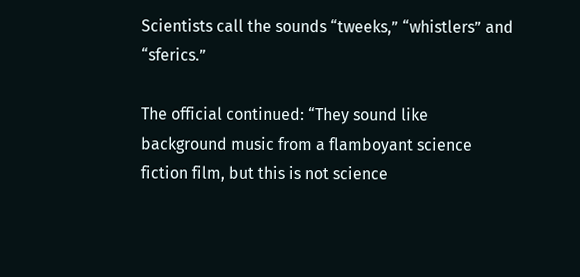Scientists call the sounds “tweeks,” “whistlers” and “sferics.”

The official continued: “They sound like background music from a flamboyant science fiction film, but this is not science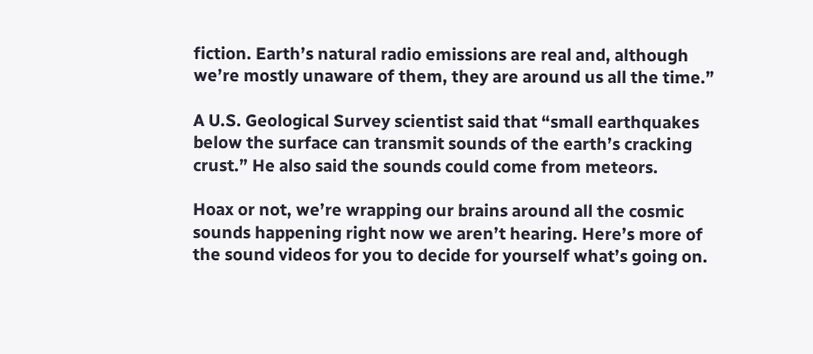fiction. Earth’s natural radio emissions are real and, although we’re mostly unaware of them, they are around us all the time.”

A U.S. Geological Survey scientist said that “small earthquakes below the surface can transmit sounds of the earth’s cracking crust.” He also said the sounds could come from meteors.

Hoax or not, we’re wrapping our brains around all the cosmic sounds happening right now we aren’t hearing. Here’s more of the sound videos for you to decide for yourself what’s going on.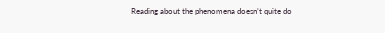Reading about the phenomena doesn’t quite do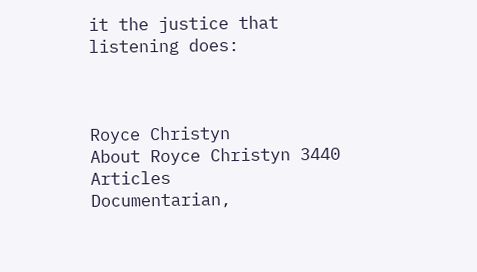it the justice that listening does:



Royce Christyn
About Royce Christyn 3440 Articles
Documentarian,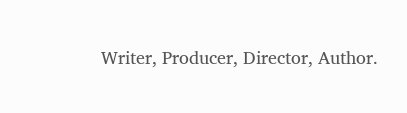Writer, Producer, Director, Author.